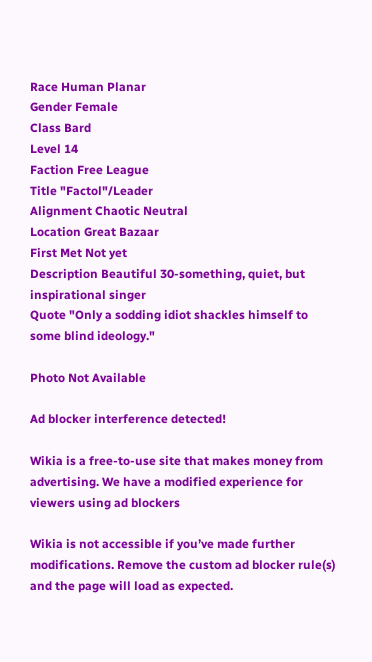Race Human Planar
Gender Female
Class Bard
Level 14
Faction Free League
Title "Factol"/Leader
Alignment Chaotic Neutral
Location Great Bazaar
First Met Not yet
Description Beautiful 30-something, quiet, but inspirational singer
Quote "Only a sodding idiot shackles himself to some blind ideology."

Photo Not Available

Ad blocker interference detected!

Wikia is a free-to-use site that makes money from advertising. We have a modified experience for viewers using ad blockers

Wikia is not accessible if you’ve made further modifications. Remove the custom ad blocker rule(s) and the page will load as expected.